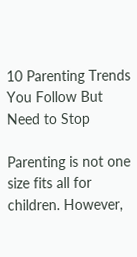10 Parenting Trends You Follow But Need to Stop

Parenting is not one size fits all for children. However,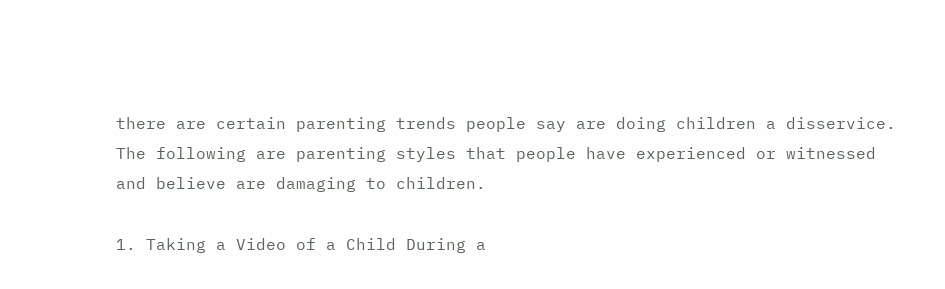there are certain parenting trends people say are doing children a disservice. The following are parenting styles that people have experienced or witnessed and believe are damaging to children.

1. Taking a Video of a Child During a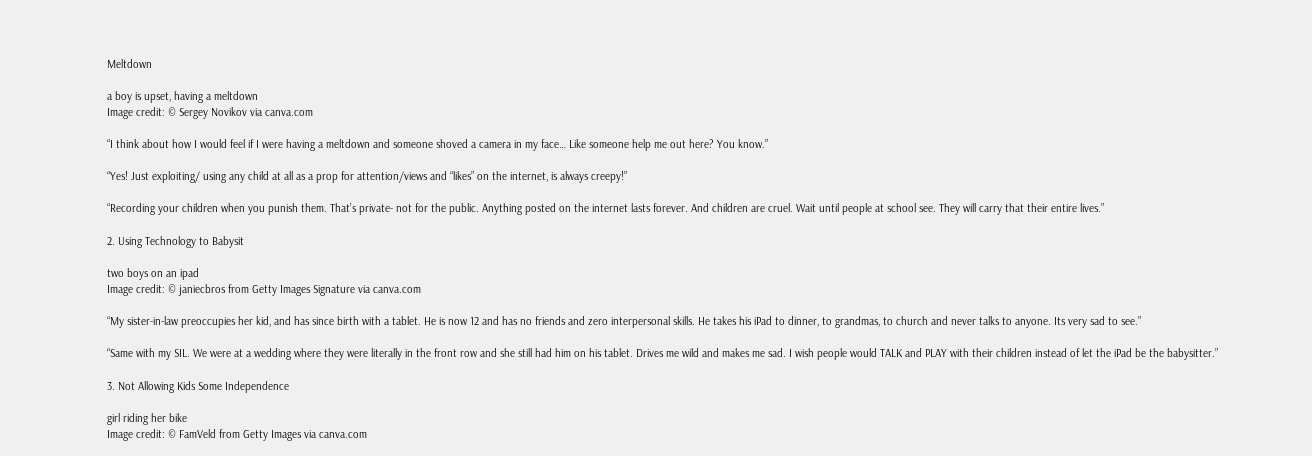Meltdown

a boy is upset, having a meltdown
Image credit: © Sergey Novikov via canva.com

“I think about how I would feel if I were having a meltdown and someone shoved a camera in my face… Like someone help me out here? You know.”

“Yes! Just exploiting/ using any child at all as a prop for attention/views and “likes” on the internet, is always creepy!”

“Recording your children when you punish them. That’s private- not for the public. Anything posted on the internet lasts forever. And children are cruel. Wait until people at school see. They will carry that their entire lives.”

2. Using Technology to Babysit

two boys on an ipad
Image credit: © janiecbros from Getty Images Signature via canva.com

“My sister-in-law preoccupies her kid, and has since birth with a tablet. He is now 12 and has no friends and zero interpersonal skills. He takes his iPad to dinner, to grandmas, to church and never talks to anyone. Its very sad to see.”

“Same with my SIL. We were at a wedding where they were literally in the front row and she still had him on his tablet. Drives me wild and makes me sad. I wish people would TALK and PLAY with their children instead of let the iPad be the babysitter.”

3. Not Allowing Kids Some Independence

girl riding her bike
Image credit: © FamVeld from Getty Images via canva.com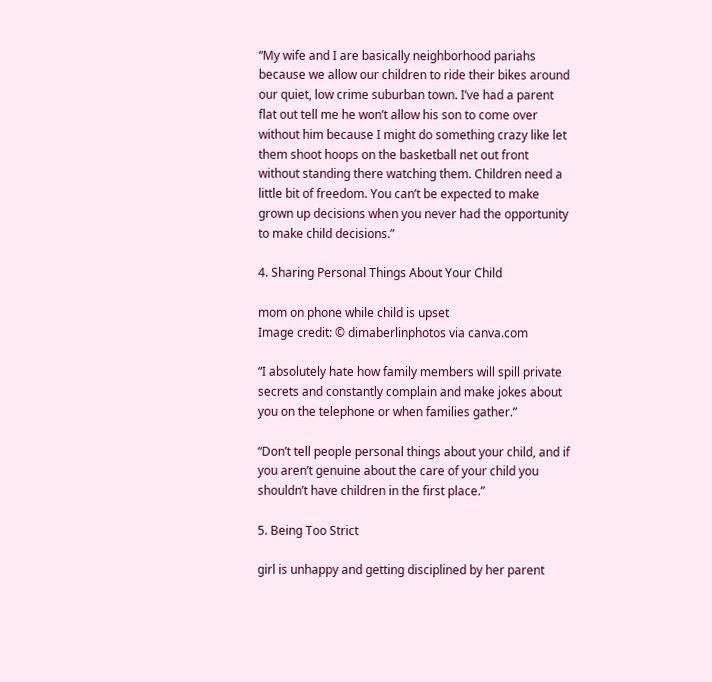“My wife and I are basically neighborhood pariahs because we allow our children to ride their bikes around our quiet, low crime suburban town. I’ve had a parent flat out tell me he won’t allow his son to come over without him because I might do something crazy like let them shoot hoops on the basketball net out front without standing there watching them. Children need a little bit of freedom. You can’t be expected to make grown up decisions when you never had the opportunity to make child decisions.”

4. Sharing Personal Things About Your Child

mom on phone while child is upset
Image credit: © dimaberlinphotos via canva.com

“I absolutely hate how family members will spill private secrets and constantly complain and make jokes about you on the telephone or when families gather.”

“Don’t tell people personal things about your child, and if you aren’t genuine about the care of your child you shouldn’t have children in the first place.”

5. Being Too Strict

girl is unhappy and getting disciplined by her parent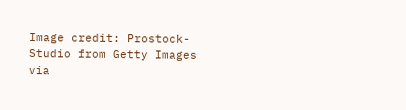Image credit: Prostock-Studio from Getty Images via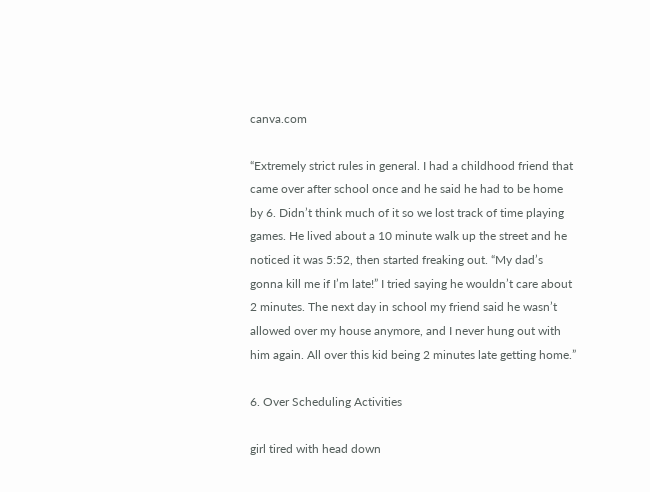canva.com

“Extremely strict rules in general. I had a childhood friend that came over after school once and he said he had to be home by 6. Didn’t think much of it so we lost track of time playing games. He lived about a 10 minute walk up the street and he noticed it was 5:52, then started freaking out. “My dad’s gonna kill me if I’m late!” I tried saying he wouldn’t care about 2 minutes. The next day in school my friend said he wasn’t allowed over my house anymore, and I never hung out with him again. All over this kid being 2 minutes late getting home.”

6. Over Scheduling Activities

girl tired with head down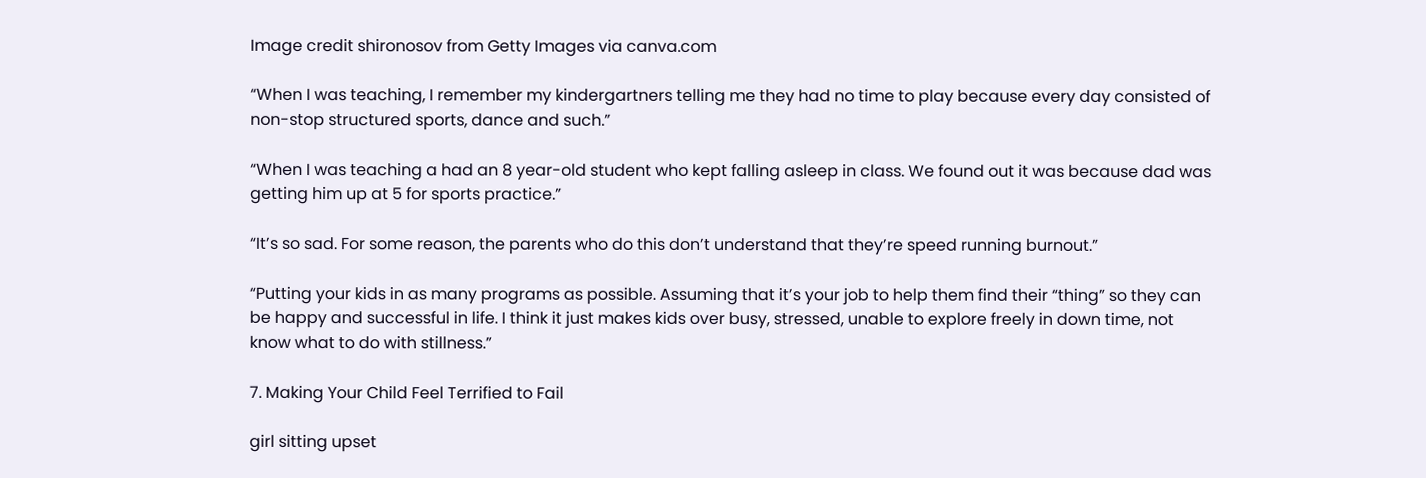Image credit shironosov from Getty Images via canva.com

“When I was teaching, I remember my kindergartners telling me they had no time to play because every day consisted of non-stop structured sports, dance and such.”

“When I was teaching a had an 8 year-old student who kept falling asleep in class. We found out it was because dad was getting him up at 5 for sports practice.”

“It’s so sad. For some reason, the parents who do this don’t understand that they’re speed running burnout.”

“Putting your kids in as many programs as possible. Assuming that it’s your job to help them find their “thing” so they can be happy and successful in life. I think it just makes kids over busy, stressed, unable to explore freely in down time, not know what to do with stillness.”

7. Making Your Child Feel Terrified to Fail

girl sitting upset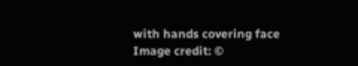with hands covering face
Image credit: ©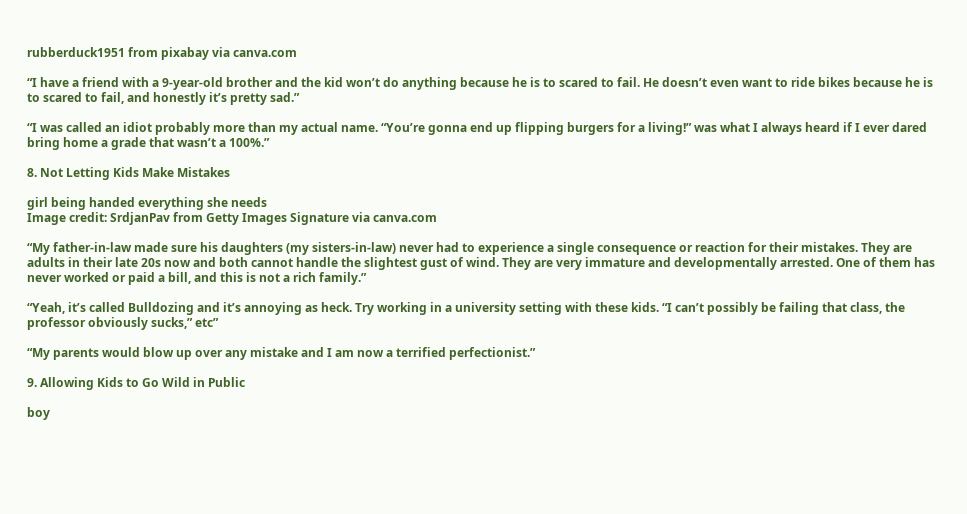rubberduck1951 from pixabay via canva.com

“I have a friend with a 9-year-old brother and the kid won’t do anything because he is to scared to fail. He doesn’t even want to ride bikes because he is to scared to fail, and honestly it’s pretty sad.”

“I was called an idiot probably more than my actual name. “You’re gonna end up flipping burgers for a living!” was what I always heard if I ever dared bring home a grade that wasn’t a 100%.”

8. Not Letting Kids Make Mistakes

girl being handed everything she needs
Image credit: SrdjanPav from Getty Images Signature via canva.com

“My father-in-law made sure his daughters (my sisters-in-law) never had to experience a single consequence or reaction for their mistakes. They are adults in their late 20s now and both cannot handle the slightest gust of wind. They are very immature and developmentally arrested. One of them has never worked or paid a bill, and this is not a rich family.”

“Yeah, it’s called Bulldozing and it’s annoying as heck. Try working in a university setting with these kids. “I can’t possibly be failing that class, the professor obviously sucks,” etc”

“My parents would blow up over any mistake and I am now a terrified perfectionist.”

9. Allowing Kids to Go Wild in Public

boy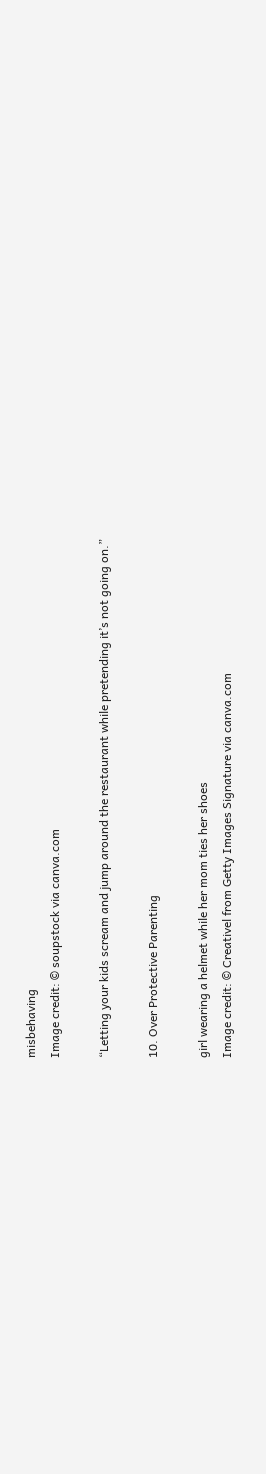misbehaving
Image credit: © soupstock via canva.com

“Letting your kids scream and jump around the restaurant while pretending it’s not going on.”

10. Over Protective Parenting

girl wearing a helmet while her mom ties her shoes
Image credit: © Creativel from Getty Images Signature via canva.com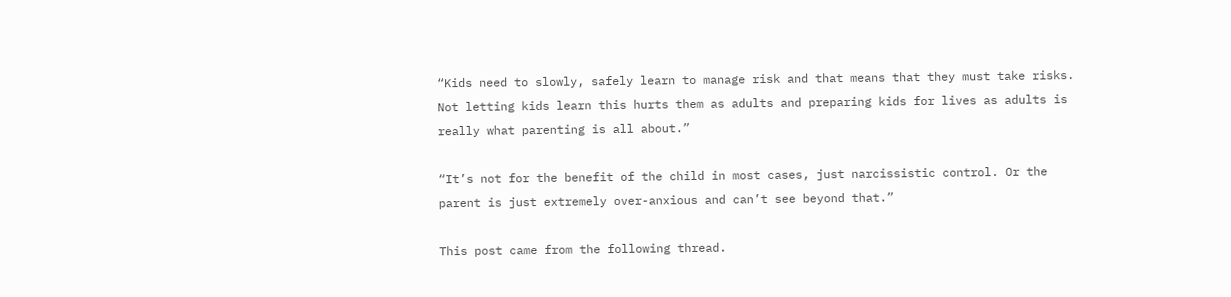“Kids need to slowly, safely learn to manage risk and that means that they must take risks. Not letting kids learn this hurts them as adults and preparing kids for lives as adults is really what parenting is all about.”

“It’s not for the benefit of the child in most cases, just narcissistic control. Or the parent is just extremely over-anxious and can’t see beyond that.”

This post came from the following thread.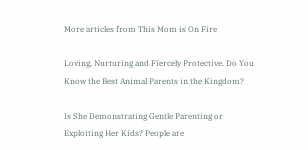More articles from This Mom is On Fire

Loving, Nurturing and Fiercely Protective. Do You Know the Best Animal Parents in the Kingdom?

Is She Demonstrating Gentle Parenting or Exploiting Her Kids? People are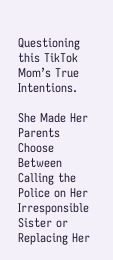Questioning this TikTok Mom’s True Intentions.

She Made Her Parents Choose Between Calling the Police on Her Irresponsible Sister or Replacing Her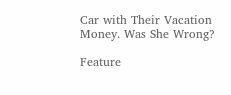Car with Their Vacation Money. Was She Wrong?

Feature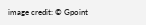image credit: © Gpoint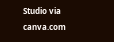Studio via canva.com